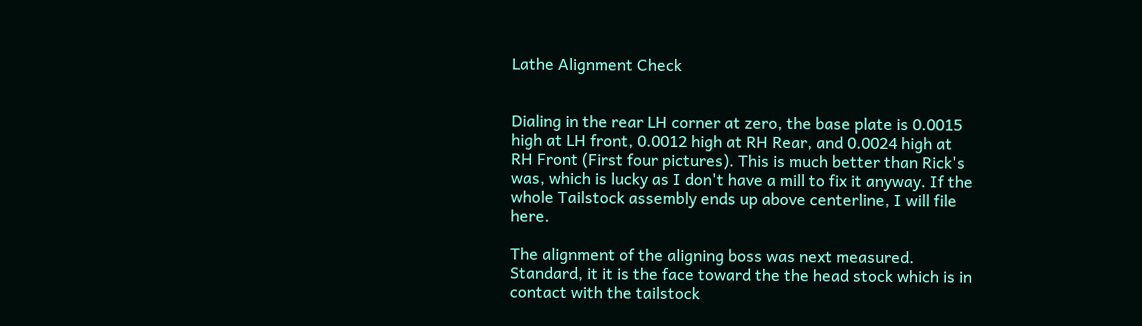Lathe Alignment Check


Dialing in the rear LH corner at zero, the base plate is 0.0015 high at LH front, 0.0012 high at RH Rear, and 0.0024 high at RH Front (First four pictures). This is much better than Rick's was, which is lucky as I don't have a mill to fix it anyway. If the whole Tailstock assembly ends up above centerline, I will file here.

The alignment of the aligning boss was next measured. Standard, it it is the face toward the the head stock which is in contact with the tailstock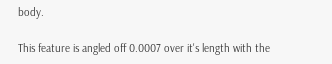body.

This feature is angled off 0.0007 over it's length with the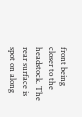front being closer to the headstock. The rear surface is spot on along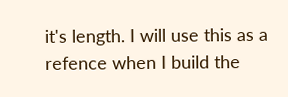it's length. I will use this as a refence when I build the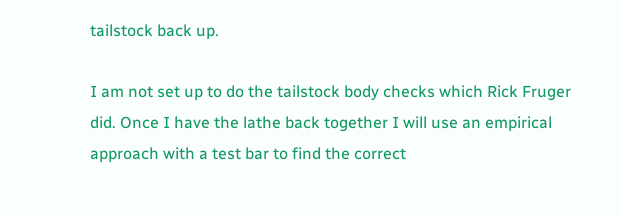tailstock back up.

I am not set up to do the tailstock body checks which Rick Fruger did. Once I have the lathe back together I will use an empirical approach with a test bar to find the correct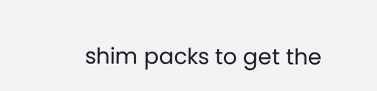shim packs to get the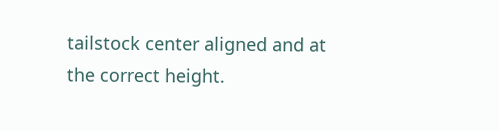tailstock center aligned and at the correct height.